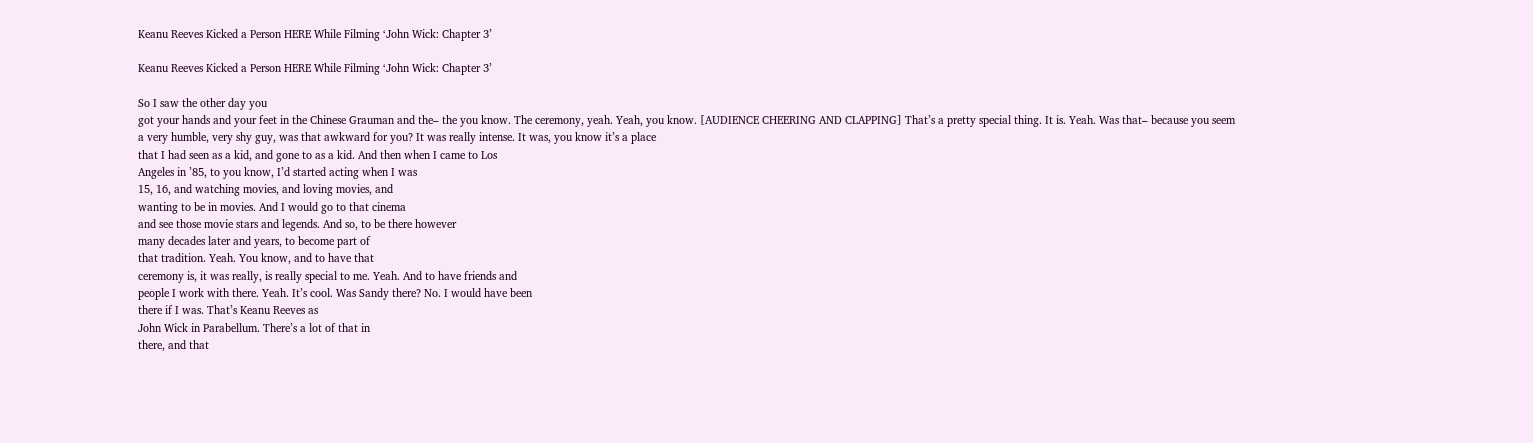Keanu Reeves Kicked a Person HERE While Filming ‘John Wick: Chapter 3’

Keanu Reeves Kicked a Person HERE While Filming ‘John Wick: Chapter 3’

So I saw the other day you
got your hands and your feet in the Chinese Grauman and the– the you know. The ceremony, yeah. Yeah, you know. [AUDIENCE CHEERING AND CLAPPING] That’s a pretty special thing. It is. Yeah. Was that– because you seem
a very humble, very shy guy, was that awkward for you? It was really intense. It was, you know it’s a place
that I had seen as a kid, and gone to as a kid. And then when I came to Los
Angeles in ’85, to you know, I’d started acting when I was
15, 16, and watching movies, and loving movies, and
wanting to be in movies. And I would go to that cinema
and see those movie stars and legends. And so, to be there however
many decades later and years, to become part of
that tradition. Yeah. You know, and to have that
ceremony is, it was really, is really special to me. Yeah. And to have friends and
people I work with there. Yeah. It’s cool. Was Sandy there? No. I would have been
there if I was. That’s Keanu Reeves as
John Wick in Parabellum. There’s a lot of that in
there, and that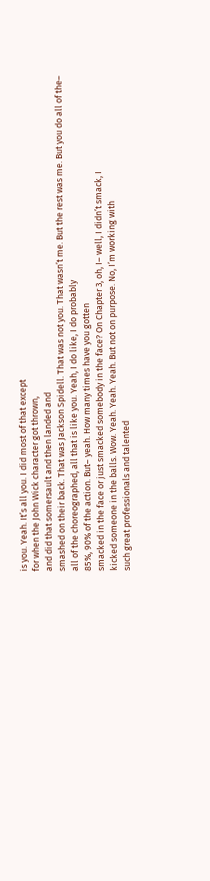is you. Yeah. It’s all you. I did most of that except
for when the John Wick character got thrown,
and did that somersault and then landed and
smashed on their back. That was Jackson Spidell. That was not you. That wasn’t me. But the rest was me. But you do all of the–
all of the choreographed, all that is like you. Yeah, I do like, I do probably
85%, 90% of the action. But– yeah. How many times have you gotten
smacked in the face or just smacked somebody in the face? On Chapter 3, oh, I– well, I didn’t smack, I
kicked someone in the balls. Wow. Yeah. Yeah. Yeah. But not on purpose. No, I’m working with
such great professionals and talented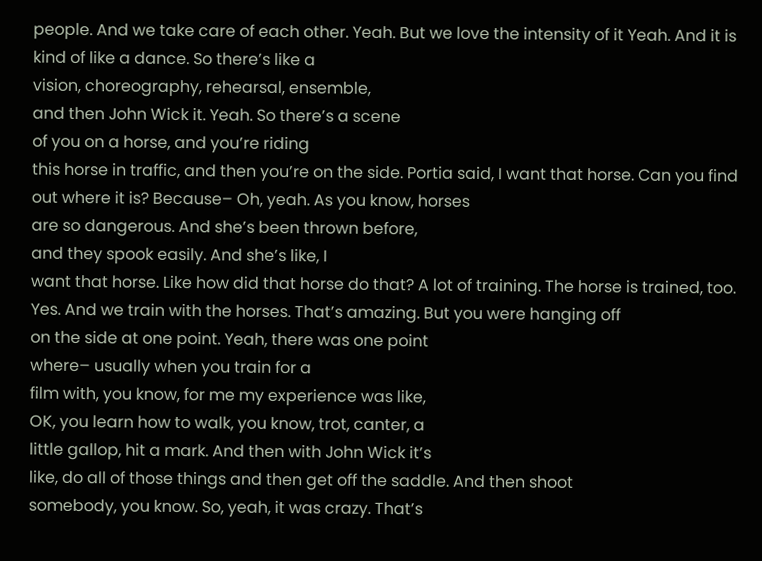people. And we take care of each other. Yeah. But we love the intensity of it Yeah. And it is kind of like a dance. So there’s like a
vision, choreography, rehearsal, ensemble,
and then John Wick it. Yeah. So there’s a scene
of you on a horse, and you’re riding
this horse in traffic, and then you’re on the side. Portia said, I want that horse. Can you find out where it is? Because– Oh, yeah. As you know, horses
are so dangerous. And she’s been thrown before,
and they spook easily. And she’s like, I
want that horse. Like how did that horse do that? A lot of training. The horse is trained, too. Yes. And we train with the horses. That’s amazing. But you were hanging off
on the side at one point. Yeah, there was one point
where– usually when you train for a
film with, you know, for me my experience was like,
OK, you learn how to walk, you know, trot, canter, a
little gallop, hit a mark. And then with John Wick it’s
like, do all of those things and then get off the saddle. And then shoot
somebody, you know. So, yeah, it was crazy. That’s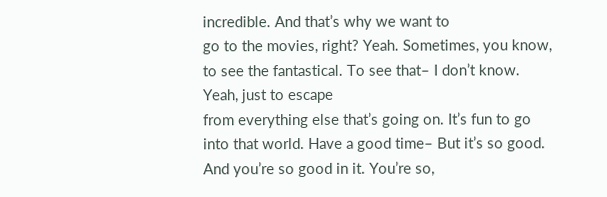incredible. And that’s why we want to
go to the movies, right? Yeah. Sometimes, you know,
to see the fantastical. To see that– I don’t know. Yeah, just to escape
from everything else that’s going on. It’s fun to go into that world. Have a good time– But it’s so good. And you’re so good in it. You’re so,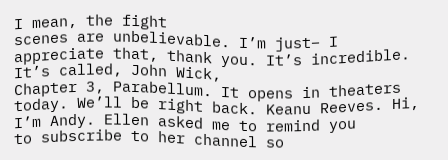I mean, the fight
scenes are unbelievable. I’m just– I appreciate that, thank you. It’s incredible. It’s called, John Wick,
Chapter 3, Parabellum. It opens in theaters today. We’ll be right back. Keanu Reeves. Hi, I’m Andy. Ellen asked me to remind you
to subscribe to her channel so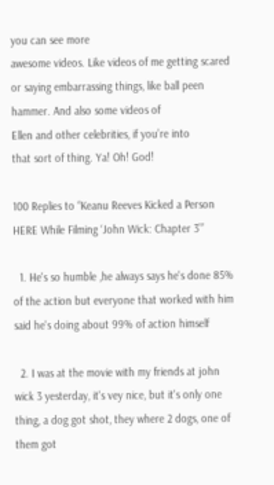you can see more
awesome videos. Like videos of me getting scared
or saying embarrassing things, like ball peen hammer. And also some videos of
Ellen and other celebrities, if you’re into
that sort of thing. Ya! Oh! God!

100 Replies to “Keanu Reeves Kicked a Person HERE While Filming ‘John Wick: Chapter 3’”

  1. He's so humble ,he always says he's done 85% of the action but everyone that worked with him said he's doing about 99% of action himself

  2. I was at the movie with my friends at john wick 3 yesterday, it's vey nice, but it's only one thing, a dog got shot, they where 2 dogs, one of them got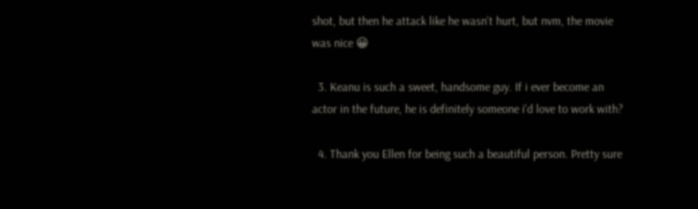shot, but then he attack like he wasn't hurt, but nvm, the movie was nice 😀

  3. Keanu is such a sweet, handsome guy. If i ever become an actor in the future, he is definitely someone i'd love to work with?

  4. Thank you Ellen for being such a beautiful person. Pretty sure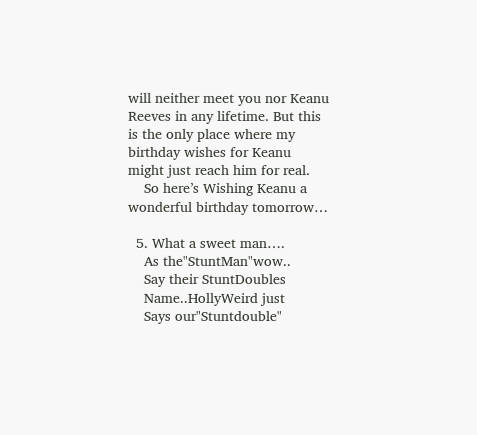will neither meet you nor Keanu Reeves in any lifetime. But this is the only place where my birthday wishes for Keanu might just reach him for real.
    So here’s Wishing Keanu a wonderful birthday tomorrow…

  5. What a sweet man….
    As the"StuntMan"wow..
    Say their StuntDoubles
    Name..HollyWeird just
    Says our"Stuntdouble"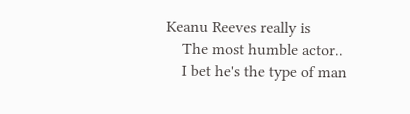Keanu Reeves really is
    The most humble actor..
    I bet he's the type of man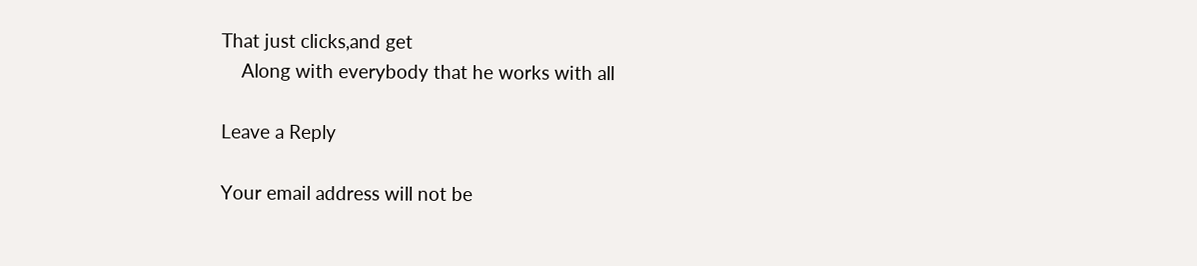That just clicks,and get
    Along with everybody that he works with all

Leave a Reply

Your email address will not be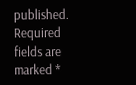published. Required fields are marked *